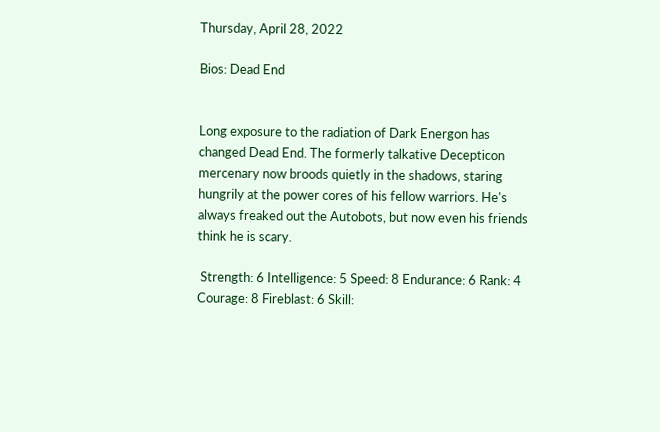Thursday, April 28, 2022

Bios: Dead End


Long exposure to the radiation of Dark Energon has changed Dead End. The formerly talkative Decepticon mercenary now broods quietly in the shadows, staring hungrily at the power cores of his fellow warriors. He's always freaked out the Autobots, but now even his friends think he is scary.

 Strength: 6 Intelligence: 5 Speed: 8 Endurance: 6 Rank: 4 Courage: 8 Fireblast: 6 Skill: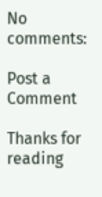No comments:

Post a Comment

Thanks for reading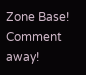Zone Base! Comment away!